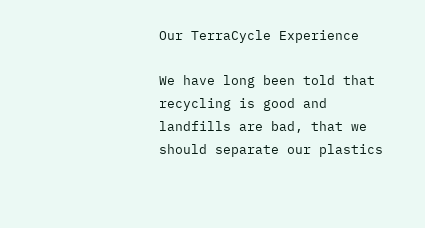Our TerraCycle Experience

We have long been told that recycling is good and landfills are bad, that we should separate our plastics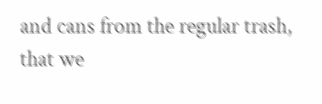and cans from the regular trash, that we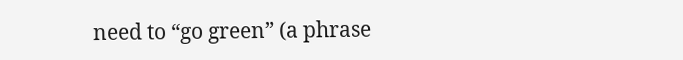need to “go green” (a phrase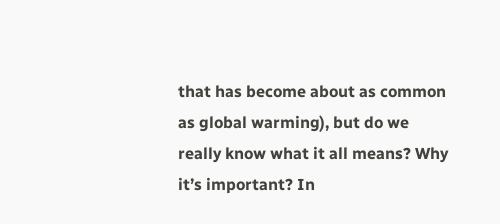that has become about as common as global warming), but do we really know what it all means? Why it’s important? In